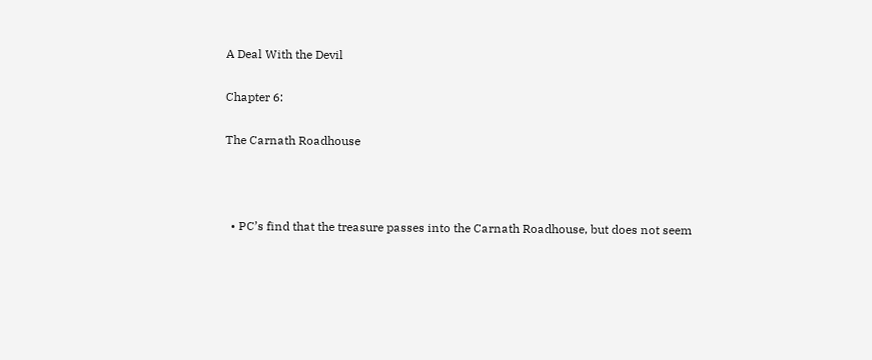A Deal With the Devil

Chapter 6:

The Carnath Roadhouse



  • PC’s find that the treasure passes into the Carnath Roadhouse, but does not seem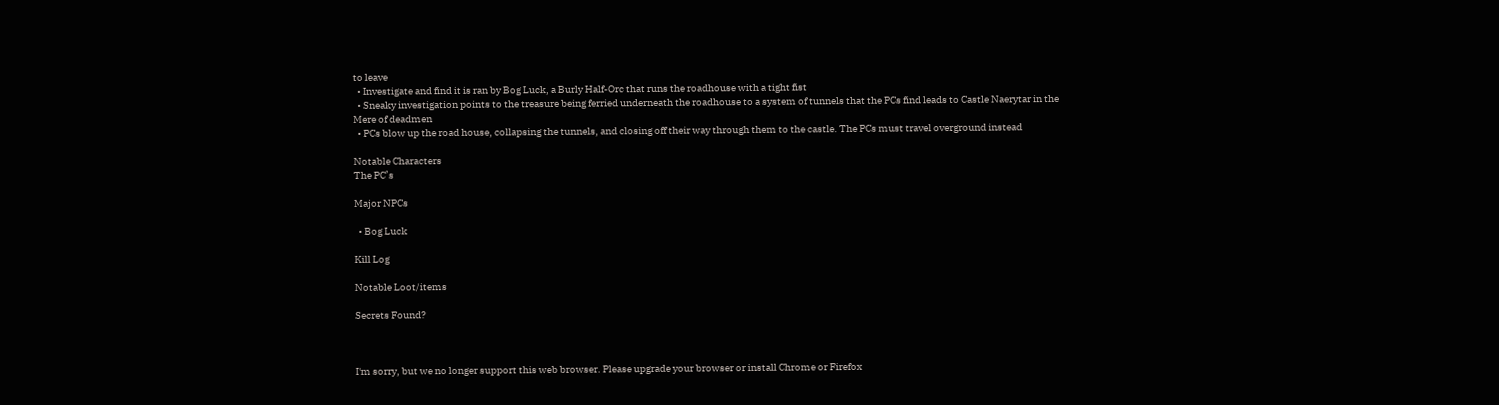to leave
  • Investigate and find it is ran by Bog Luck, a Burly Half-Orc that runs the roadhouse with a tight fist
  • Sneaky investigation points to the treasure being ferried underneath the roadhouse to a system of tunnels that the PCs find leads to Castle Naerytar in the Mere of deadmen
  • PCs blow up the road house, collapsing the tunnels, and closing off their way through them to the castle. The PCs must travel overground instead

Notable Characters
The PC’s

Major NPCs

  • Bog Luck

Kill Log

Notable Loot/items

Secrets Found?



I'm sorry, but we no longer support this web browser. Please upgrade your browser or install Chrome or Firefox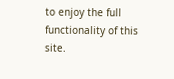to enjoy the full functionality of this site.